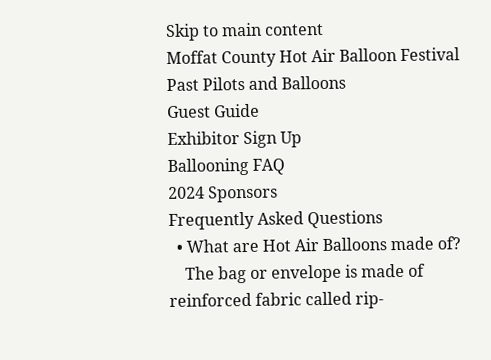Skip to main content
Moffat County Hot Air Balloon Festival
Past Pilots and Balloons
Guest Guide
Exhibitor Sign Up
Ballooning FAQ
2024 Sponsors
Frequently Asked Questions
  • What are Hot Air Balloons made of?
    The bag or envelope is made of reinforced fabric called rip-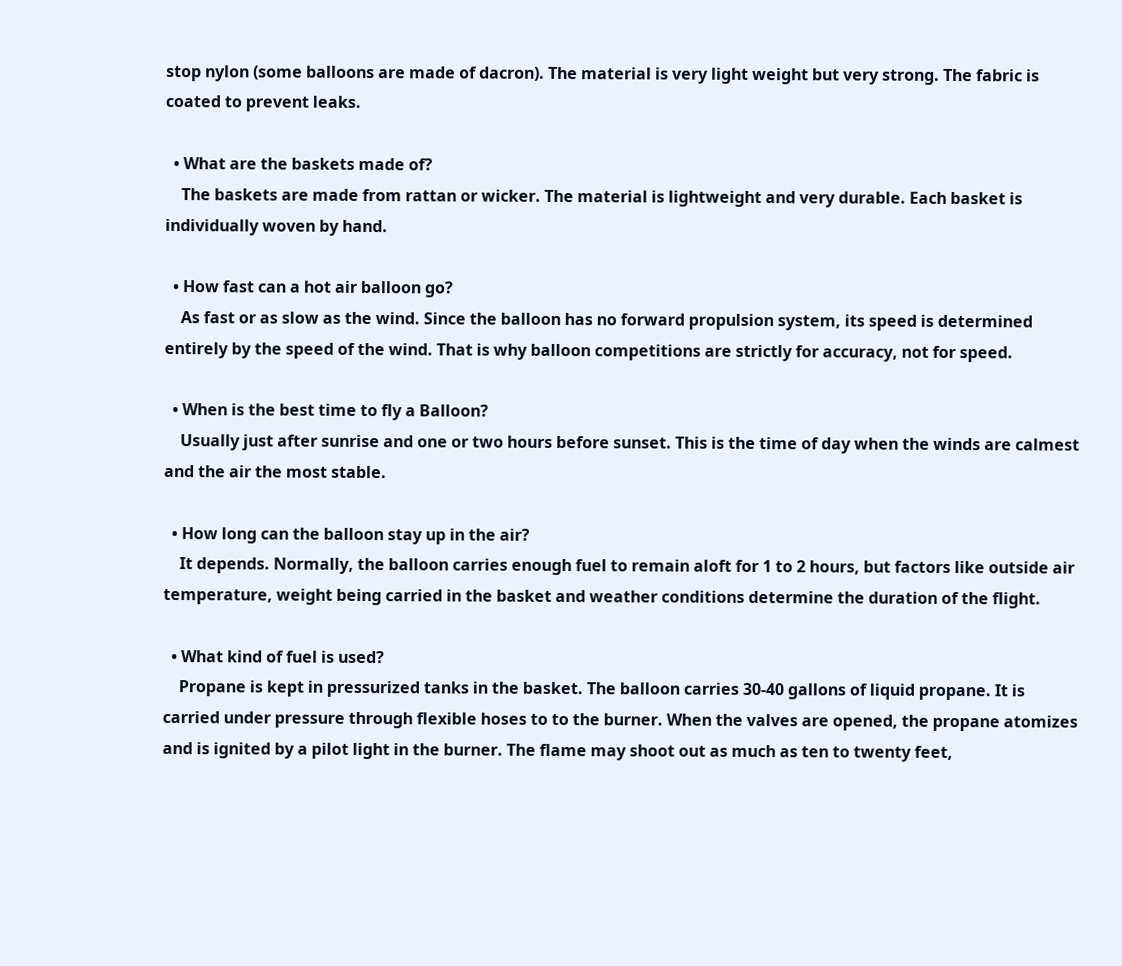stop nylon (some balloons are made of dacron). The material is very light weight but very strong. The fabric is coated to prevent leaks.

  • What are the baskets made of?
    The baskets are made from rattan or wicker. The material is lightweight and very durable. Each basket is individually woven by hand.

  • How fast can a hot air balloon go?
    As fast or as slow as the wind. Since the balloon has no forward propulsion system, its speed is determined entirely by the speed of the wind. That is why balloon competitions are strictly for accuracy, not for speed.

  • When is the best time to fly a Balloon?
    Usually just after sunrise and one or two hours before sunset. This is the time of day when the winds are calmest and the air the most stable.

  • How long can the balloon stay up in the air?
    It depends. Normally, the balloon carries enough fuel to remain aloft for 1 to 2 hours, but factors like outside air temperature, weight being carried in the basket and weather conditions determine the duration of the flight.

  • What kind of fuel is used?
    Propane is kept in pressurized tanks in the basket. The balloon carries 30-40 gallons of liquid propane. It is carried under pressure through flexible hoses to to the burner. When the valves are opened, the propane atomizes and is ignited by a pilot light in the burner. The flame may shoot out as much as ten to twenty feet,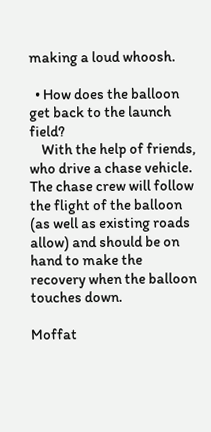making a loud whoosh.

  • How does the balloon get back to the launch field?
    With the help of friends, who drive a chase vehicle. The chase crew will follow the flight of the balloon (as well as existing roads allow) and should be on hand to make the recovery when the balloon touches down.

Moffat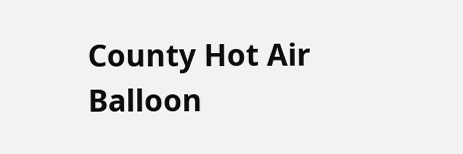County Hot Air Balloon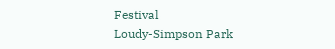Festival
Loudy-Simpson Park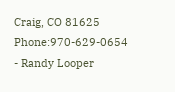Craig, CO 81625
Phone:970-629-0654 - Randy Looper